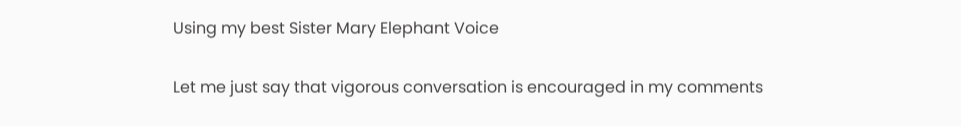Using my best Sister Mary Elephant Voice

Let me just say that vigorous conversation is encouraged in my comments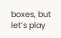boxes, but let’s play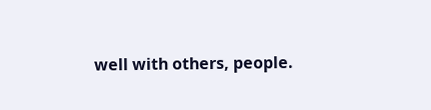well with others, people.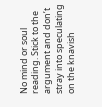No mind or soul reading. Stick to the argument and don’t stray into speculating on the knavish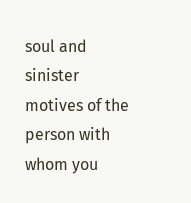soul and sinister motives of the person with whom you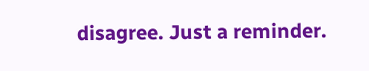disagree. Just a reminder.